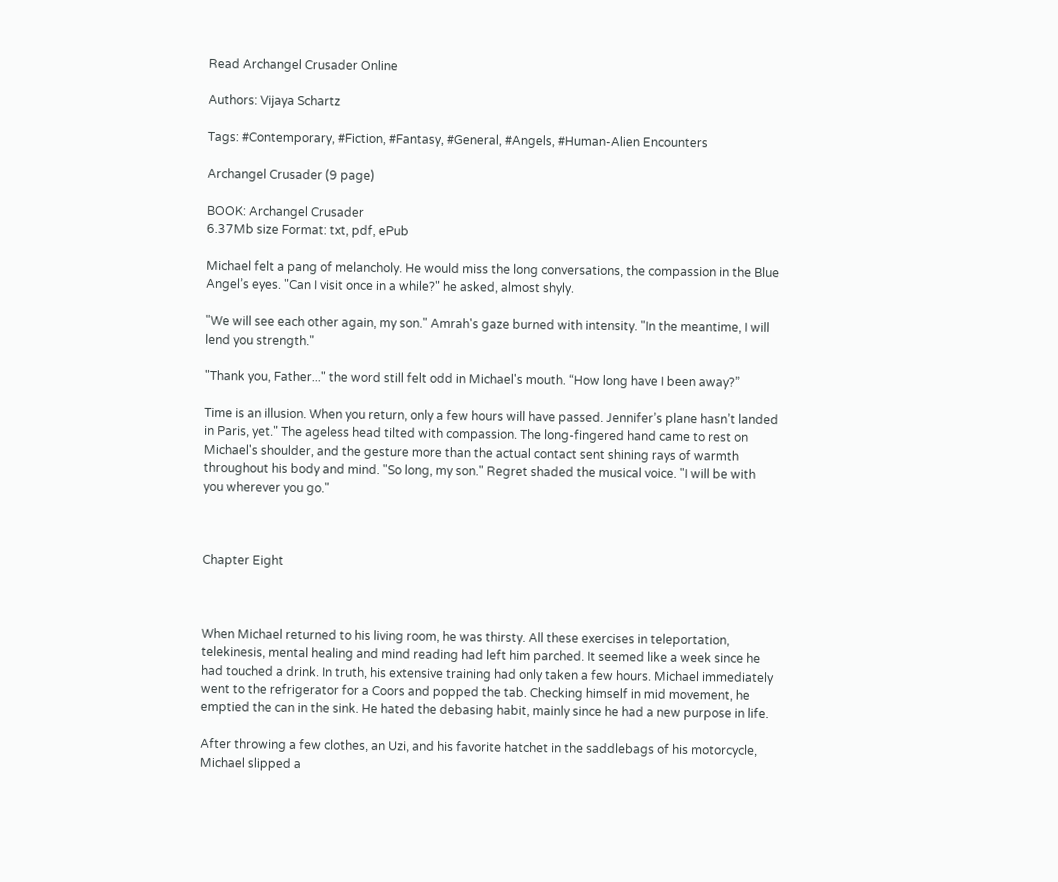Read Archangel Crusader Online

Authors: Vijaya Schartz

Tags: #Contemporary, #Fiction, #Fantasy, #General, #Angels, #Human-Alien Encounters

Archangel Crusader (9 page)

BOOK: Archangel Crusader
6.37Mb size Format: txt, pdf, ePub

Michael felt a pang of melancholy. He would miss the long conversations, the compassion in the Blue Angel’s eyes. "Can I visit once in a while?" he asked, almost shyly.

"We will see each other again, my son." Amrah's gaze burned with intensity. "In the meantime, I will lend you strength."

"Thank you, Father..." the word still felt odd in Michael's mouth. “How long have I been away?”

Time is an illusion. When you return, only a few hours will have passed. Jennifer’s plane hasn’t landed in Paris, yet." The ageless head tilted with compassion. The long-fingered hand came to rest on Michael's shoulder, and the gesture more than the actual contact sent shining rays of warmth throughout his body and mind. "So long, my son." Regret shaded the musical voice. "I will be with you wherever you go."



Chapter Eight



When Michael returned to his living room, he was thirsty. All these exercises in teleportation, telekinesis, mental healing and mind reading had left him parched. It seemed like a week since he had touched a drink. In truth, his extensive training had only taken a few hours. Michael immediately went to the refrigerator for a Coors and popped the tab. Checking himself in mid movement, he emptied the can in the sink. He hated the debasing habit, mainly since he had a new purpose in life.

After throwing a few clothes, an Uzi, and his favorite hatchet in the saddlebags of his motorcycle, Michael slipped a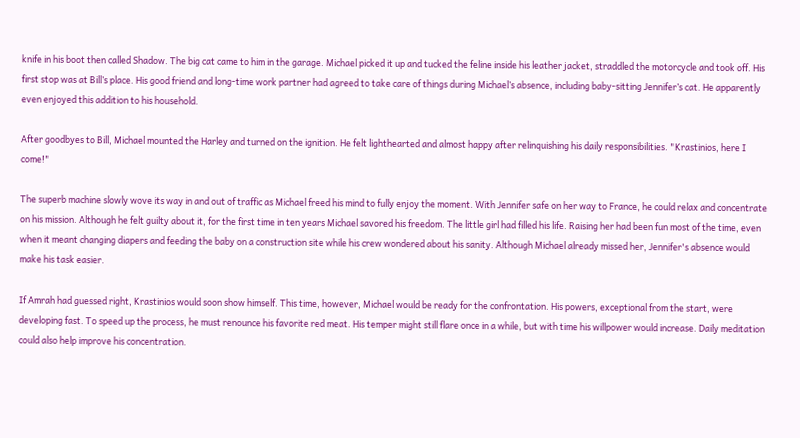knife in his boot then called Shadow. The big cat came to him in the garage. Michael picked it up and tucked the feline inside his leather jacket, straddled the motorcycle and took off. His first stop was at Bill’s place. His good friend and long-time work partner had agreed to take care of things during Michael’s absence, including baby-sitting Jennifer’s cat. He apparently even enjoyed this addition to his household.

After goodbyes to Bill, Michael mounted the Harley and turned on the ignition. He felt lighthearted and almost happy after relinquishing his daily responsibilities. "Krastinios, here I come!"

The superb machine slowly wove its way in and out of traffic as Michael freed his mind to fully enjoy the moment. With Jennifer safe on her way to France, he could relax and concentrate on his mission. Although he felt guilty about it, for the first time in ten years Michael savored his freedom. The little girl had filled his life. Raising her had been fun most of the time, even when it meant changing diapers and feeding the baby on a construction site while his crew wondered about his sanity. Although Michael already missed her, Jennifer's absence would make his task easier.

If Amrah had guessed right, Krastinios would soon show himself. This time, however, Michael would be ready for the confrontation. His powers, exceptional from the start, were developing fast. To speed up the process, he must renounce his favorite red meat. His temper might still flare once in a while, but with time his willpower would increase. Daily meditation could also help improve his concentration.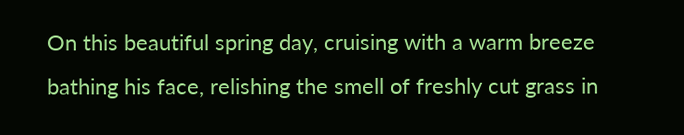On this beautiful spring day, cruising with a warm breeze bathing his face, relishing the smell of freshly cut grass in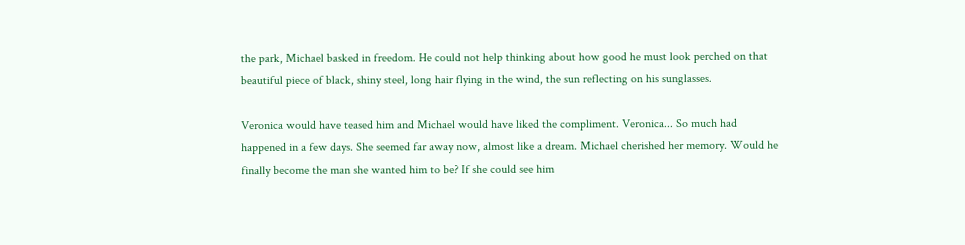the park, Michael basked in freedom. He could not help thinking about how good he must look perched on that beautiful piece of black, shiny steel, long hair flying in the wind, the sun reflecting on his sunglasses.

Veronica would have teased him and Michael would have liked the compliment. Veronica... So much had happened in a few days. She seemed far away now, almost like a dream. Michael cherished her memory. Would he finally become the man she wanted him to be? If she could see him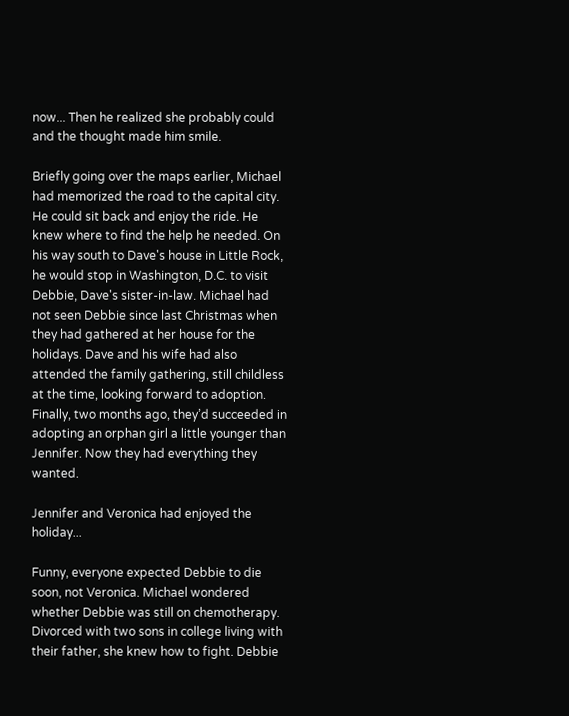now... Then he realized she probably could and the thought made him smile.

Briefly going over the maps earlier, Michael had memorized the road to the capital city. He could sit back and enjoy the ride. He knew where to find the help he needed. On his way south to Dave's house in Little Rock, he would stop in Washington, D.C. to visit Debbie, Dave's sister-in-law. Michael had not seen Debbie since last Christmas when they had gathered at her house for the holidays. Dave and his wife had also attended the family gathering, still childless at the time, looking forward to adoption. Finally, two months ago, they’d succeeded in adopting an orphan girl a little younger than Jennifer. Now they had everything they wanted.

Jennifer and Veronica had enjoyed the holiday...

Funny, everyone expected Debbie to die soon, not Veronica. Michael wondered whether Debbie was still on chemotherapy. Divorced with two sons in college living with their father, she knew how to fight. Debbie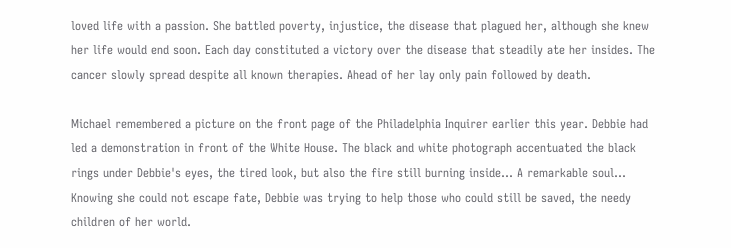loved life with a passion. She battled poverty, injustice, the disease that plagued her, although she knew her life would end soon. Each day constituted a victory over the disease that steadily ate her insides. The cancer slowly spread despite all known therapies. Ahead of her lay only pain followed by death.

Michael remembered a picture on the front page of the Philadelphia Inquirer earlier this year. Debbie had led a demonstration in front of the White House. The black and white photograph accentuated the black rings under Debbie's eyes, the tired look, but also the fire still burning inside... A remarkable soul... Knowing she could not escape fate, Debbie was trying to help those who could still be saved, the needy children of her world.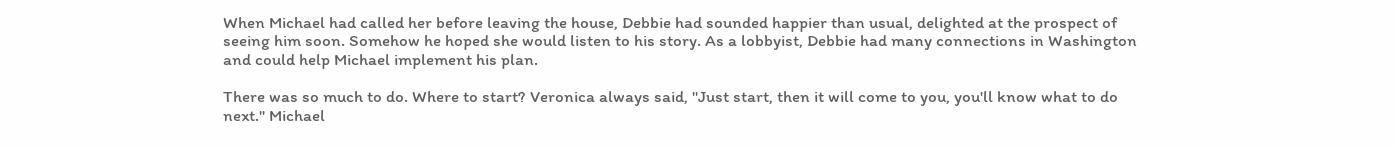When Michael had called her before leaving the house, Debbie had sounded happier than usual, delighted at the prospect of seeing him soon. Somehow he hoped she would listen to his story. As a lobbyist, Debbie had many connections in Washington and could help Michael implement his plan.

There was so much to do. Where to start? Veronica always said, "Just start, then it will come to you, you'll know what to do next." Michael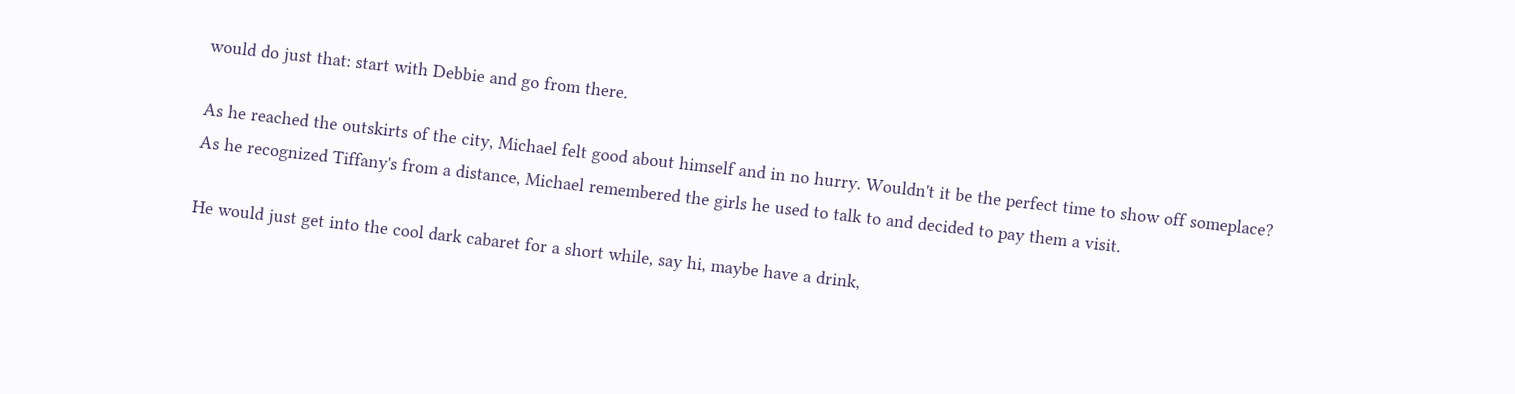would do just that: start with Debbie and go from there.

As he reached the outskirts of the city, Michael felt good about himself and in no hurry. Wouldn't it be the perfect time to show off someplace? As he recognized Tiffany's from a distance, Michael remembered the girls he used to talk to and decided to pay them a visit.

He would just get into the cool dark cabaret for a short while, say hi, maybe have a drink,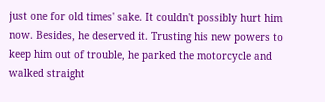just one for old times' sake. It couldn't possibly hurt him now. Besides, he deserved it. Trusting his new powers to keep him out of trouble, he parked the motorcycle and walked straight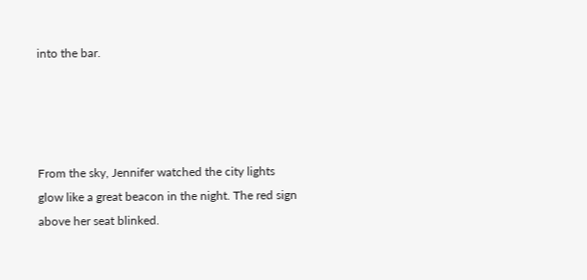into the bar.




From the sky, Jennifer watched the city lights glow like a great beacon in the night. The red sign above her seat blinked.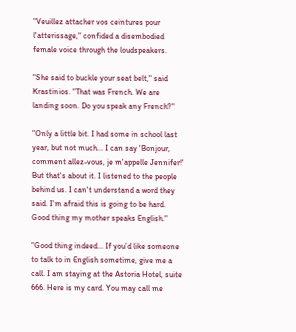"Veuillez attacher vos ceintures pour l'atterissage," confided a disembodied female voice through the loudspeakers.

"She said to buckle your seat belt," said Krastinios. "That was French. We are landing soon. Do you speak any French?"

"Only a little bit. I had some in school last year, but not much... I can say 'Bonjour, comment allez-vous, je m'appelle Jennifer!' But that's about it. I listened to the people behind us. I can't understand a word they said. I'm afraid this is going to be hard. Good thing my mother speaks English."

"Good thing indeed... If you’d like someone to talk to in English sometime, give me a call. I am staying at the Astoria Hotel, suite 666. Here is my card. You may call me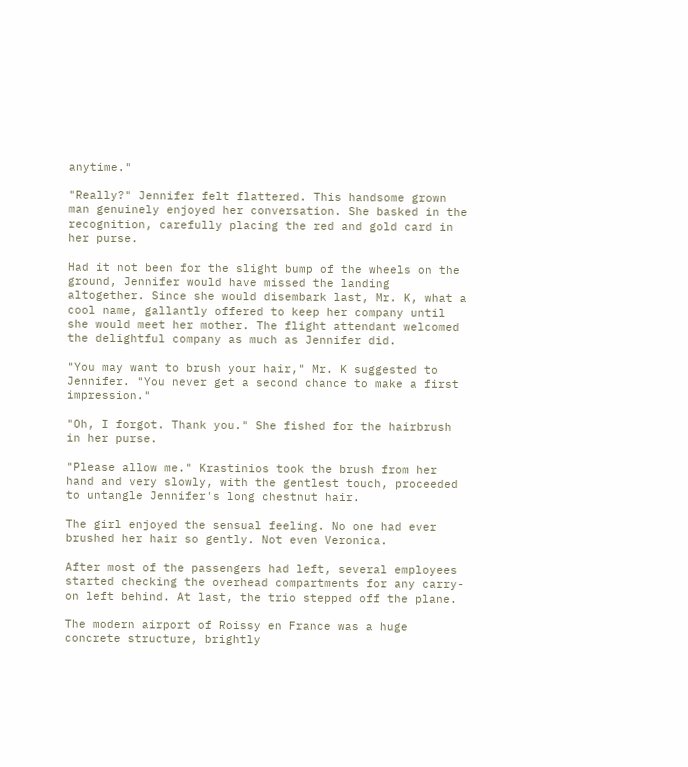anytime."

"Really?" Jennifer felt flattered. This handsome grown man genuinely enjoyed her conversation. She basked in the recognition, carefully placing the red and gold card in her purse.

Had it not been for the slight bump of the wheels on the ground, Jennifer would have missed the landing altogether. Since she would disembark last, Mr. K, what a cool name, gallantly offered to keep her company until she would meet her mother. The flight attendant welcomed the delightful company as much as Jennifer did.

"You may want to brush your hair," Mr. K suggested to Jennifer. "You never get a second chance to make a first impression."

"Oh, I forgot. Thank you." She fished for the hairbrush in her purse.

"Please allow me." Krastinios took the brush from her hand and very slowly, with the gentlest touch, proceeded to untangle Jennifer's long chestnut hair.

The girl enjoyed the sensual feeling. No one had ever brushed her hair so gently. Not even Veronica.

After most of the passengers had left, several employees started checking the overhead compartments for any carry-on left behind. At last, the trio stepped off the plane.

The modern airport of Roissy en France was a huge concrete structure, brightly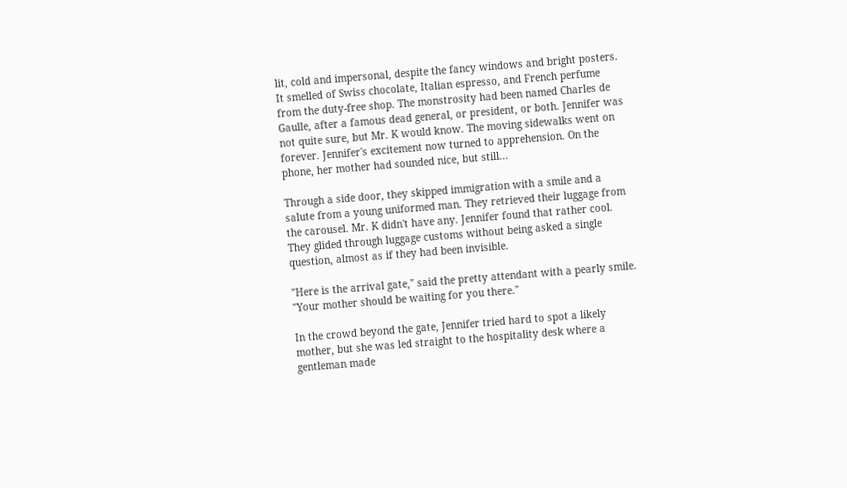lit, cold and impersonal, despite the fancy windows and bright posters. It smelled of Swiss chocolate, Italian espresso, and French perfume from the duty-free shop. The monstrosity had been named Charles de Gaulle, after a famous dead general, or president, or both. Jennifer was not quite sure, but Mr. K would know. The moving sidewalks went on forever. Jennifer's excitement now turned to apprehension. On the phone, her mother had sounded nice, but still...

Through a side door, they skipped immigration with a smile and a salute from a young uniformed man. They retrieved their luggage from the carousel. Mr. K didn't have any. Jennifer found that rather cool. They glided through luggage customs without being asked a single question, almost as if they had been invisible.

"Here is the arrival gate," said the pretty attendant with a pearly smile. "Your mother should be waiting for you there."

In the crowd beyond the gate, Jennifer tried hard to spot a likely mother, but she was led straight to the hospitality desk where a gentleman made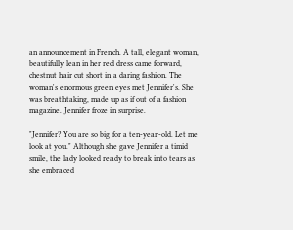an announcement in French. A tall, elegant woman, beautifully lean in her red dress came forward, chestnut hair cut short in a daring fashion. The woman's enormous green eyes met Jennifer's. She was breathtaking, made up as if out of a fashion magazine. Jennifer froze in surprise.

"Jennifer? You are so big for a ten-year-old. Let me look at you." Although she gave Jennifer a timid smile, the lady looked ready to break into tears as she embraced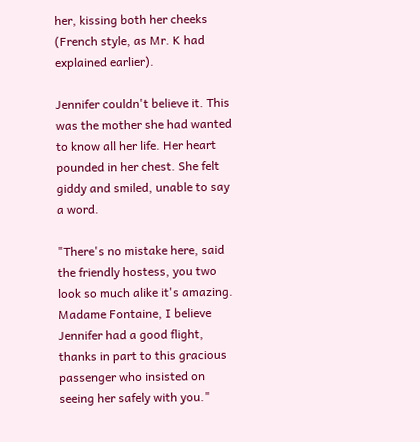her, kissing both her cheeks (French style, as Mr. K had explained earlier).

Jennifer couldn't believe it. This was the mother she had wanted to know all her life. Her heart pounded in her chest. She felt giddy and smiled, unable to say a word.

"There's no mistake here, said the friendly hostess, you two look so much alike it's amazing. Madame Fontaine, I believe Jennifer had a good flight, thanks in part to this gracious passenger who insisted on seeing her safely with you."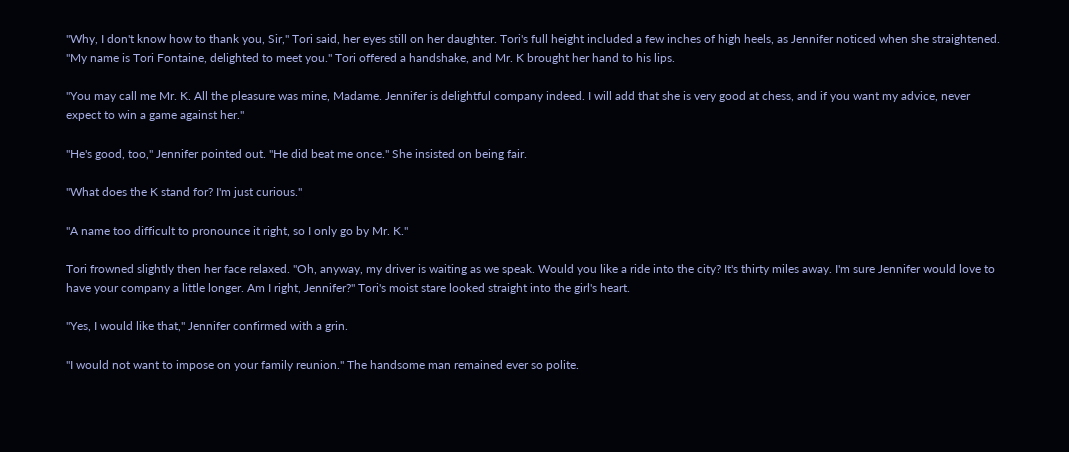"Why, I don't know how to thank you, Sir," Tori said, her eyes still on her daughter. Tori's full height included a few inches of high heels, as Jennifer noticed when she straightened. "My name is Tori Fontaine, delighted to meet you." Tori offered a handshake, and Mr. K brought her hand to his lips.

"You may call me Mr. K. All the pleasure was mine, Madame. Jennifer is delightful company indeed. I will add that she is very good at chess, and if you want my advice, never expect to win a game against her."

"He's good, too," Jennifer pointed out. "He did beat me once." She insisted on being fair.

"What does the K stand for? I'm just curious."

"A name too difficult to pronounce it right, so I only go by Mr. K."

Tori frowned slightly then her face relaxed. "Oh, anyway, my driver is waiting as we speak. Would you like a ride into the city? It's thirty miles away. I'm sure Jennifer would love to have your company a little longer. Am I right, Jennifer?" Tori's moist stare looked straight into the girl's heart.

"Yes, I would like that," Jennifer confirmed with a grin.

"I would not want to impose on your family reunion." The handsome man remained ever so polite.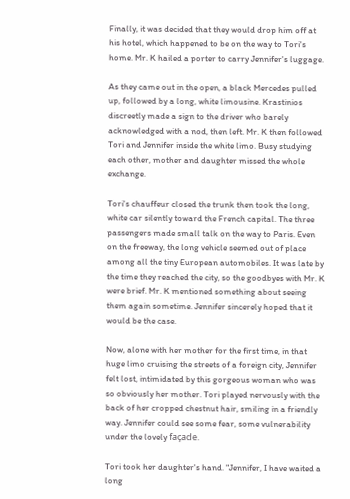Finally, it was decided that they would drop him off at his hotel, which happened to be on the way to Tori's home. Mr. K hailed a porter to carry Jennifer's luggage.

As they came out in the open, a black Mercedes pulled up, followed by a long, white limousine. Krastinios discreetly made a sign to the driver who barely acknowledged with a nod, then left. Mr. K then followed Tori and Jennifer inside the white limo. Busy studying each other, mother and daughter missed the whole exchange.

Tori's chauffeur closed the trunk then took the long, white car silently toward the French capital. The three passengers made small talk on the way to Paris. Even on the freeway, the long vehicle seemed out of place among all the tiny European automobiles. It was late by the time they reached the city, so the goodbyes with Mr. K were brief. Mr. K mentioned something about seeing them again sometime. Jennifer sincerely hoped that it would be the case.

Now, alone with her mother for the first time, in that huge limo cruising the streets of a foreign city, Jennifer felt lost, intimidated by this gorgeous woman who was so obviously her mother. Tori played nervously with the back of her cropped chestnut hair, smiling in a friendly way. Jennifer could see some fear, some vulnerability under the lovely façade.

Tori took her daughter's hand. "Jennifer, I have waited a long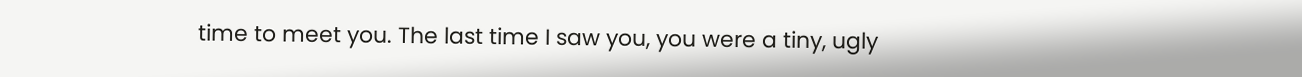time to meet you. The last time I saw you, you were a tiny, ugly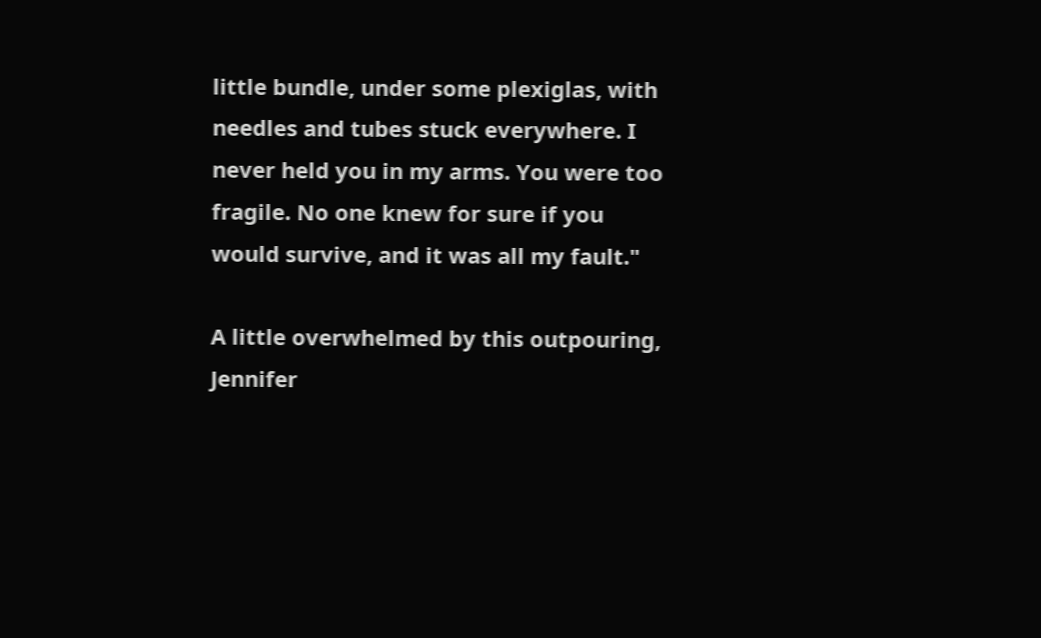little bundle, under some plexiglas, with needles and tubes stuck everywhere. I never held you in my arms. You were too fragile. No one knew for sure if you would survive, and it was all my fault."

A little overwhelmed by this outpouring, Jennifer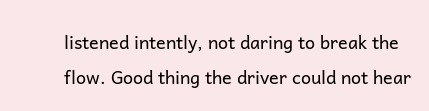listened intently, not daring to break the flow. Good thing the driver could not hear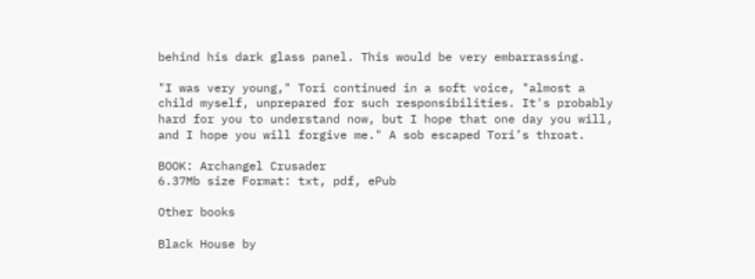behind his dark glass panel. This would be very embarrassing.

"I was very young," Tori continued in a soft voice, "almost a child myself, unprepared for such responsibilities. It's probably hard for you to understand now, but I hope that one day you will, and I hope you will forgive me." A sob escaped Tori’s throat.

BOOK: Archangel Crusader
6.37Mb size Format: txt, pdf, ePub

Other books

Black House by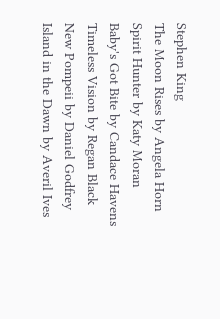Stephen King
The Moon Rises by Angela Horn
Spirit Hunter by Katy Moran
Baby's Got Bite by Candace Havens
Timeless Vision by Regan Black
New Pompeii by Daniel Godfrey
Island in the Dawn by Averil Ives